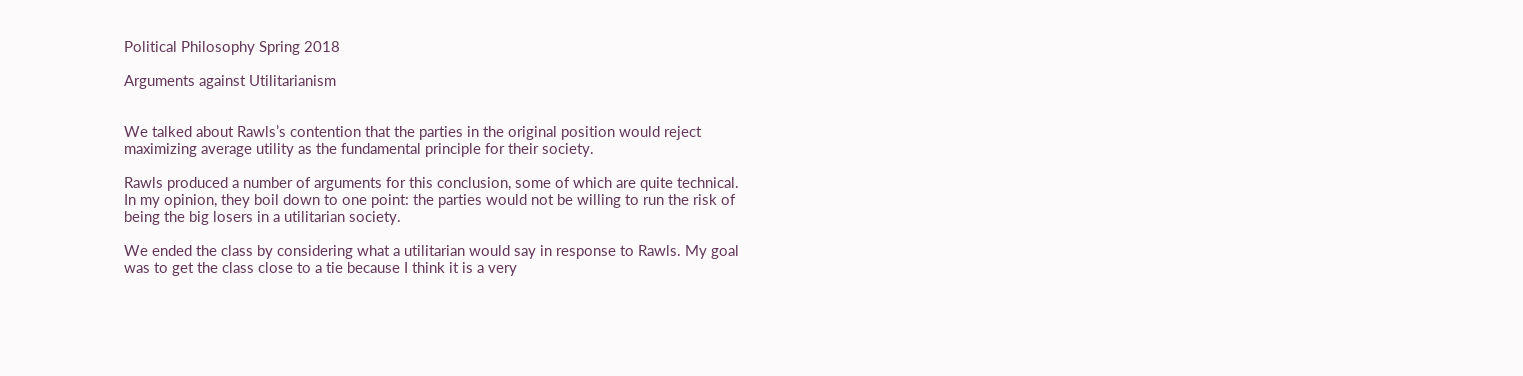Political Philosophy Spring 2018

Arguments against Utilitarianism


We talked about Rawls’s contention that the parties in the original position would reject maximizing average utility as the fundamental principle for their society.

Rawls produced a number of arguments for this conclusion, some of which are quite technical. In my opinion, they boil down to one point: the parties would not be willing to run the risk of being the big losers in a utilitarian society.

We ended the class by considering what a utilitarian would say in response to Rawls. My goal was to get the class close to a tie because I think it is a very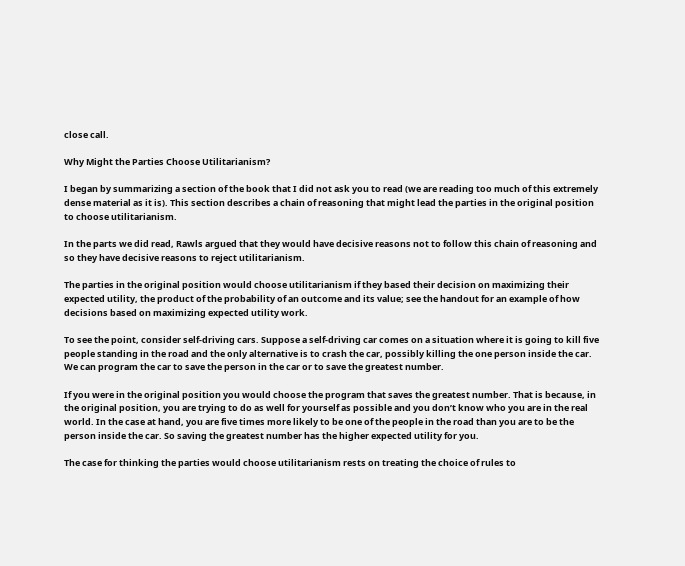close call.

Why Might the Parties Choose Utilitarianism?

I began by summarizing a section of the book that I did not ask you to read (we are reading too much of this extremely dense material as it is). This section describes a chain of reasoning that might lead the parties in the original position to choose utilitarianism.

In the parts we did read, Rawls argued that they would have decisive reasons not to follow this chain of reasoning and so they have decisive reasons to reject utilitarianism.

The parties in the original position would choose utilitarianism if they based their decision on maximizing their expected utility, the product of the probability of an outcome and its value; see the handout for an example of how decisions based on maximizing expected utility work.

To see the point, consider self-driving cars. Suppose a self-driving car comes on a situation where it is going to kill five people standing in the road and the only alternative is to crash the car, possibly killing the one person inside the car. We can program the car to save the person in the car or to save the greatest number.

If you were in the original position you would choose the program that saves the greatest number. That is because, in the original position, you are trying to do as well for yourself as possible and you don’t know who you are in the real world. In the case at hand, you are five times more likely to be one of the people in the road than you are to be the person inside the car. So saving the greatest number has the higher expected utility for you.

The case for thinking the parties would choose utilitarianism rests on treating the choice of rules to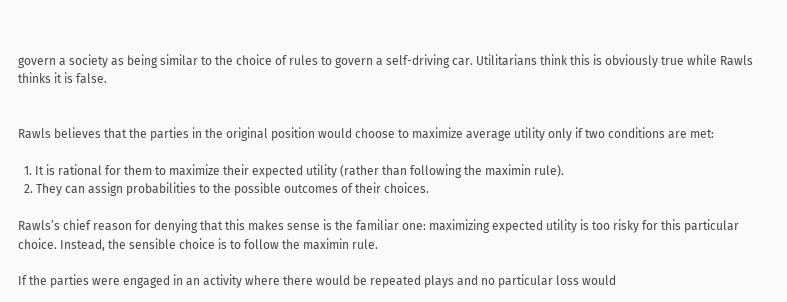govern a society as being similar to the choice of rules to govern a self-driving car. Utilitarians think this is obviously true while Rawls thinks it is false.


Rawls believes that the parties in the original position would choose to maximize average utility only if two conditions are met:

  1. It is rational for them to maximize their expected utility (rather than following the maximin rule).
  2. They can assign probabilities to the possible outcomes of their choices.

Rawls’s chief reason for denying that this makes sense is the familiar one: maximizing expected utility is too risky for this particular choice. Instead, the sensible choice is to follow the maximin rule.

If the parties were engaged in an activity where there would be repeated plays and no particular loss would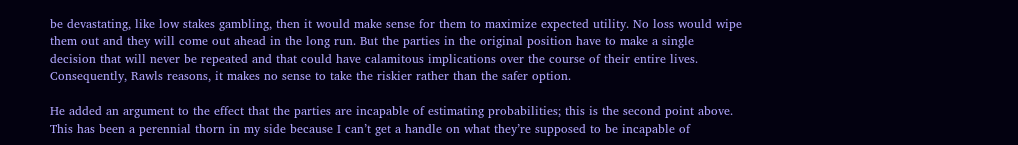be devastating, like low stakes gambling, then it would make sense for them to maximize expected utility. No loss would wipe them out and they will come out ahead in the long run. But the parties in the original position have to make a single decision that will never be repeated and that could have calamitous implications over the course of their entire lives. Consequently, Rawls reasons, it makes no sense to take the riskier rather than the safer option.

He added an argument to the effect that the parties are incapable of estimating probabilities; this is the second point above. This has been a perennial thorn in my side because I can’t get a handle on what they’re supposed to be incapable of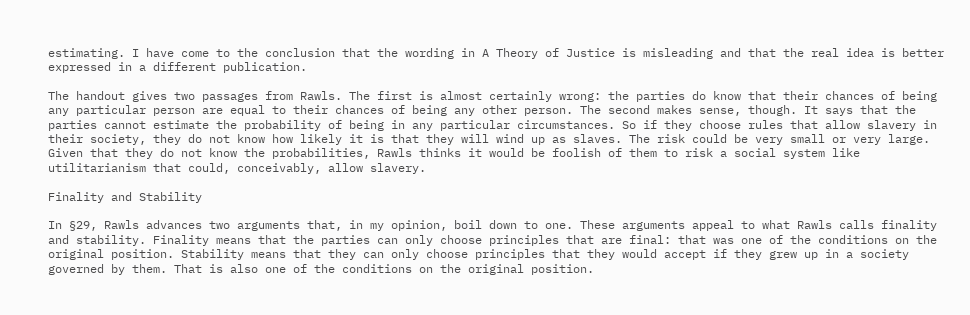estimating. I have come to the conclusion that the wording in A Theory of Justice is misleading and that the real idea is better expressed in a different publication.

The handout gives two passages from Rawls. The first is almost certainly wrong: the parties do know that their chances of being any particular person are equal to their chances of being any other person. The second makes sense, though. It says that the parties cannot estimate the probability of being in any particular circumstances. So if they choose rules that allow slavery in their society, they do not know how likely it is that they will wind up as slaves. The risk could be very small or very large. Given that they do not know the probabilities, Rawls thinks it would be foolish of them to risk a social system like utilitarianism that could, conceivably, allow slavery.

Finality and Stability

In §29, Rawls advances two arguments that, in my opinion, boil down to one. These arguments appeal to what Rawls calls finality and stability. Finality means that the parties can only choose principles that are final: that was one of the conditions on the original position. Stability means that they can only choose principles that they would accept if they grew up in a society governed by them. That is also one of the conditions on the original position.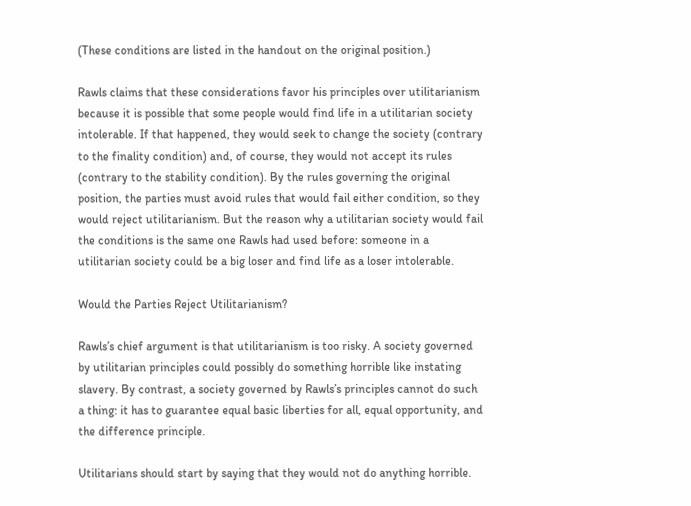(These conditions are listed in the handout on the original position.)

Rawls claims that these considerations favor his principles over utilitarianism because it is possible that some people would find life in a utilitarian society intolerable. If that happened, they would seek to change the society (contrary to the finality condition) and, of course, they would not accept its rules (contrary to the stability condition). By the rules governing the original position, the parties must avoid rules that would fail either condition, so they would reject utilitarianism. But the reason why a utilitarian society would fail the conditions is the same one Rawls had used before: someone in a utilitarian society could be a big loser and find life as a loser intolerable.

Would the Parties Reject Utilitarianism?

Rawls’s chief argument is that utilitarianism is too risky. A society governed by utilitarian principles could possibly do something horrible like instating slavery. By contrast, a society governed by Rawls’s principles cannot do such a thing: it has to guarantee equal basic liberties for all, equal opportunity, and the difference principle.

Utilitarians should start by saying that they would not do anything horrible.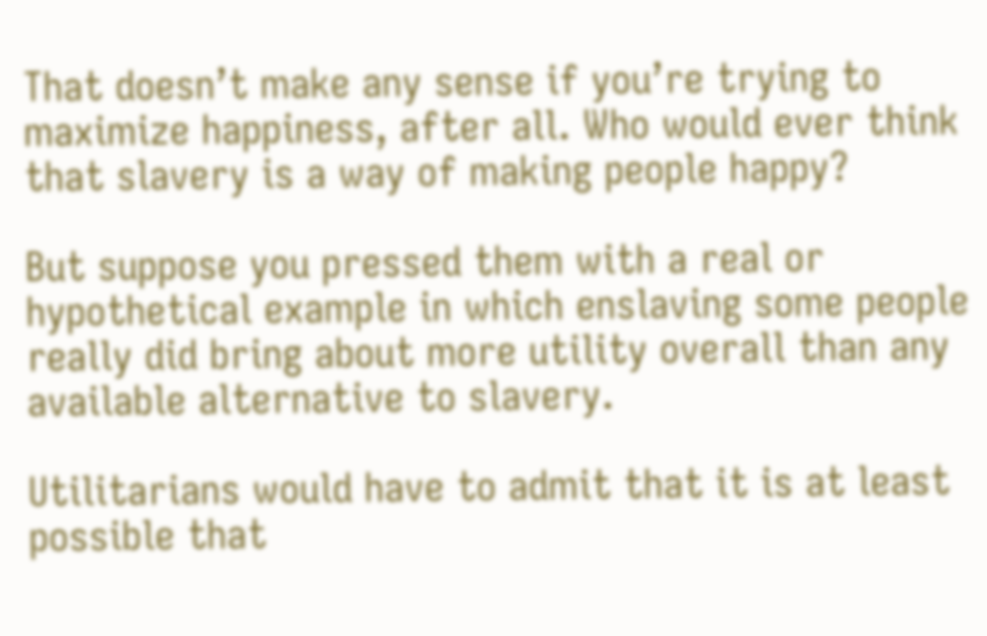That doesn’t make any sense if you’re trying to maximize happiness, after all. Who would ever think that slavery is a way of making people happy?

But suppose you pressed them with a real or hypothetical example in which enslaving some people really did bring about more utility overall than any available alternative to slavery.

Utilitarians would have to admit that it is at least possible that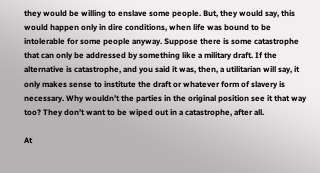they would be willing to enslave some people. But, they would say, this would happen only in dire conditions, when life was bound to be intolerable for some people anyway. Suppose there is some catastrophe that can only be addressed by something like a military draft. If the alternative is catastrophe, and you said it was, then, a utilitarian will say, it only makes sense to institute the draft or whatever form of slavery is necessary. Why wouldn’t the parties in the original position see it that way too? They don’t want to be wiped out in a catastrophe, after all.

At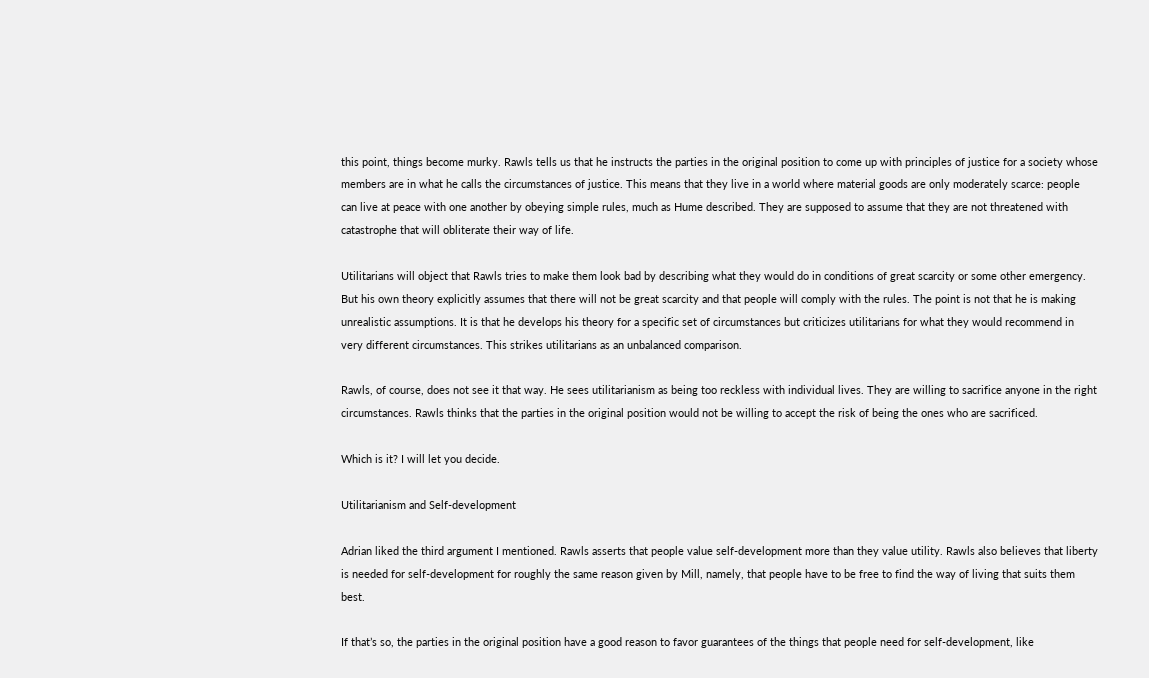this point, things become murky. Rawls tells us that he instructs the parties in the original position to come up with principles of justice for a society whose members are in what he calls the circumstances of justice. This means that they live in a world where material goods are only moderately scarce: people can live at peace with one another by obeying simple rules, much as Hume described. They are supposed to assume that they are not threatened with catastrophe that will obliterate their way of life.

Utilitarians will object that Rawls tries to make them look bad by describing what they would do in conditions of great scarcity or some other emergency. But his own theory explicitly assumes that there will not be great scarcity and that people will comply with the rules. The point is not that he is making unrealistic assumptions. It is that he develops his theory for a specific set of circumstances but criticizes utilitarians for what they would recommend in very different circumstances. This strikes utilitarians as an unbalanced comparison.

Rawls, of course, does not see it that way. He sees utilitarianism as being too reckless with individual lives. They are willing to sacrifice anyone in the right circumstances. Rawls thinks that the parties in the original position would not be willing to accept the risk of being the ones who are sacrificed.

Which is it? I will let you decide.

Utilitarianism and Self-development

Adrian liked the third argument I mentioned. Rawls asserts that people value self-development more than they value utility. Rawls also believes that liberty is needed for self-development for roughly the same reason given by Mill, namely, that people have to be free to find the way of living that suits them best.

If that’s so, the parties in the original position have a good reason to favor guarantees of the things that people need for self-development, like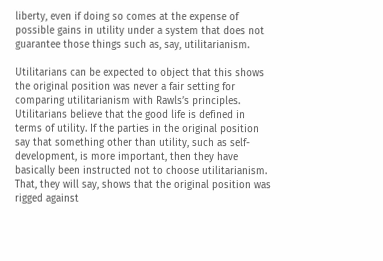liberty, even if doing so comes at the expense of possible gains in utility under a system that does not guarantee those things such as, say, utilitarianism.

Utilitarians can be expected to object that this shows the original position was never a fair setting for comparing utilitarianism with Rawls’s principles. Utilitarians believe that the good life is defined in terms of utility. If the parties in the original position say that something other than utility, such as self-development, is more important, then they have basically been instructed not to choose utilitarianism. That, they will say, shows that the original position was rigged against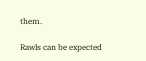them.

Rawls can be expected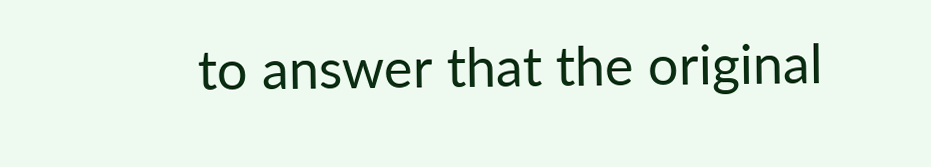to answer that the original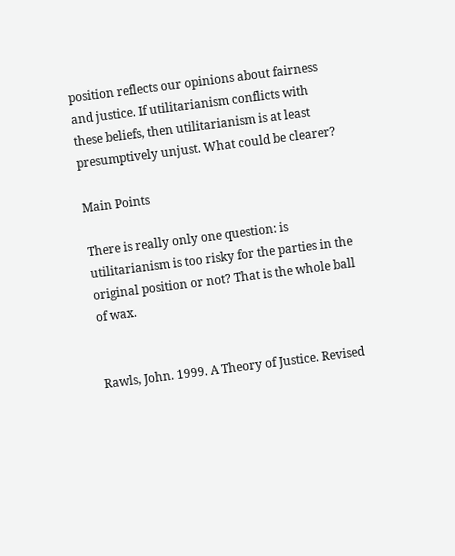position reflects our opinions about fairness and justice. If utilitarianism conflicts with these beliefs, then utilitarianism is at least presumptively unjust. What could be clearer?

Main Points

There is really only one question: is utilitarianism is too risky for the parties in the original position or not? That is the whole ball of wax.


Rawls, John. 1999. A Theory of Justice. Revised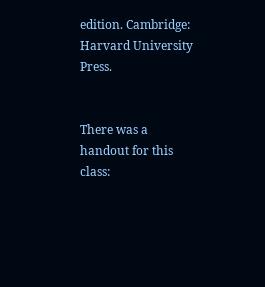edition. Cambridge: Harvard University Press.


There was a handout for this class: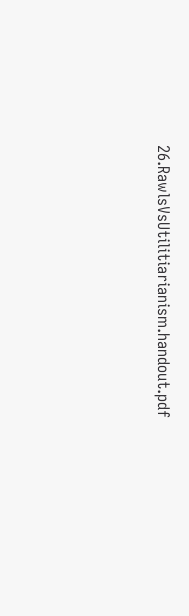26.RawlsVsUtilitiarianism.handout.pdf